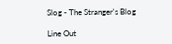Slog - The Stranger's Blog

Line Out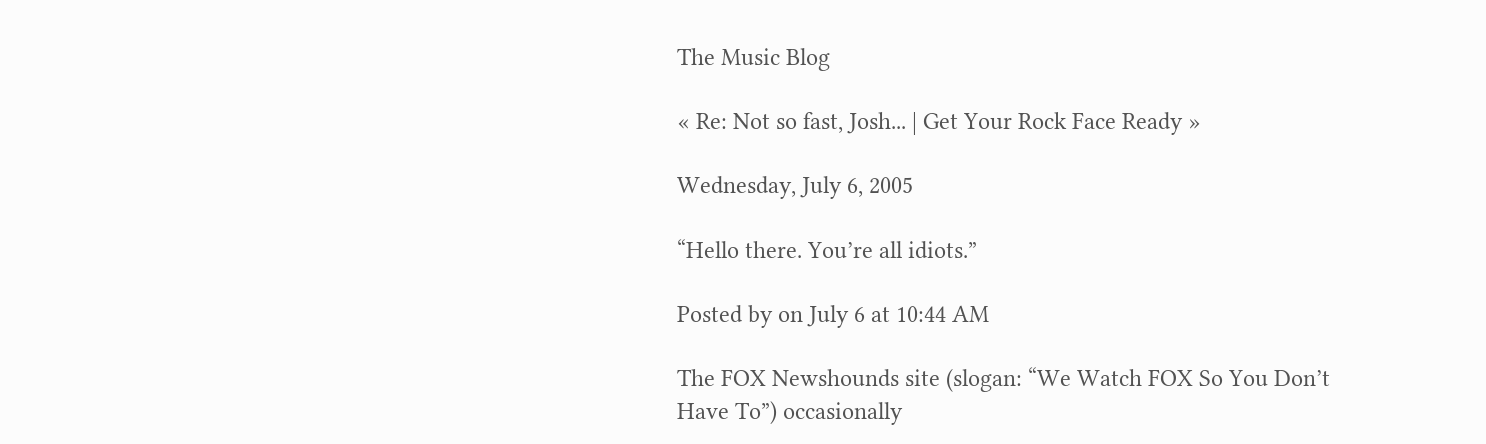The Music Blog

« Re: Not so fast, Josh... | Get Your Rock Face Ready »

Wednesday, July 6, 2005

“Hello there. You’re all idiots.”

Posted by on July 6 at 10:44 AM

The FOX Newshounds site (slogan: “We Watch FOX So You Don’t Have To”) occasionally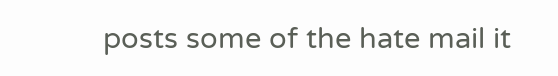posts some of the hate mail it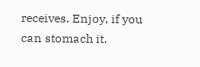receives. Enjoy, if you can stomach it.